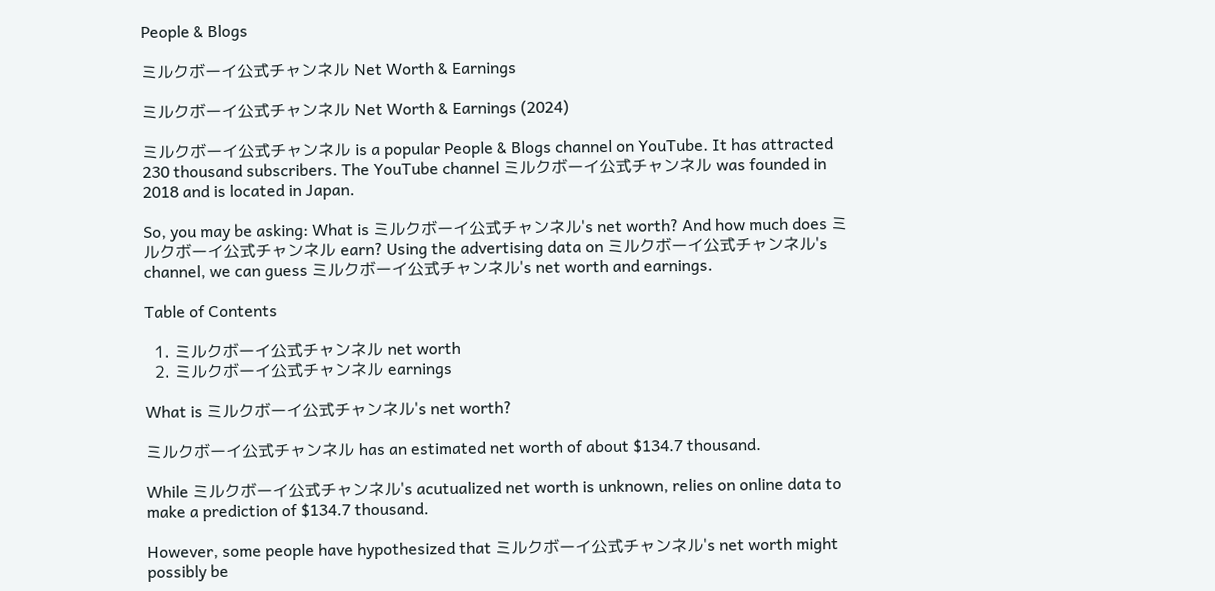People & Blogs

ミルクボーイ公式チャンネル Net Worth & Earnings

ミルクボーイ公式チャンネル Net Worth & Earnings (2024)

ミルクボーイ公式チャンネル is a popular People & Blogs channel on YouTube. It has attracted 230 thousand subscribers. The YouTube channel ミルクボーイ公式チャンネル was founded in 2018 and is located in Japan.

So, you may be asking: What is ミルクボーイ公式チャンネル's net worth? And how much does ミルクボーイ公式チャンネル earn? Using the advertising data on ミルクボーイ公式チャンネル's channel, we can guess ミルクボーイ公式チャンネル's net worth and earnings.

Table of Contents

  1. ミルクボーイ公式チャンネル net worth
  2. ミルクボーイ公式チャンネル earnings

What is ミルクボーイ公式チャンネル's net worth?

ミルクボーイ公式チャンネル has an estimated net worth of about $134.7 thousand.

While ミルクボーイ公式チャンネル's acutualized net worth is unknown, relies on online data to make a prediction of $134.7 thousand.

However, some people have hypothesized that ミルクボーイ公式チャンネル's net worth might possibly be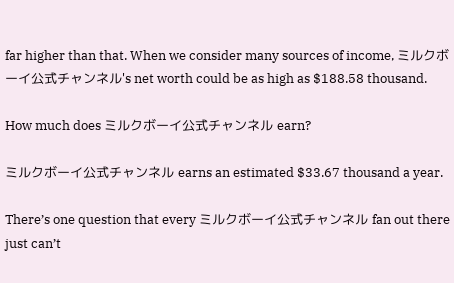far higher than that. When we consider many sources of income, ミルクボーイ公式チャンネル's net worth could be as high as $188.58 thousand.

How much does ミルクボーイ公式チャンネル earn?

ミルクボーイ公式チャンネル earns an estimated $33.67 thousand a year.

There’s one question that every ミルクボーイ公式チャンネル fan out there just can’t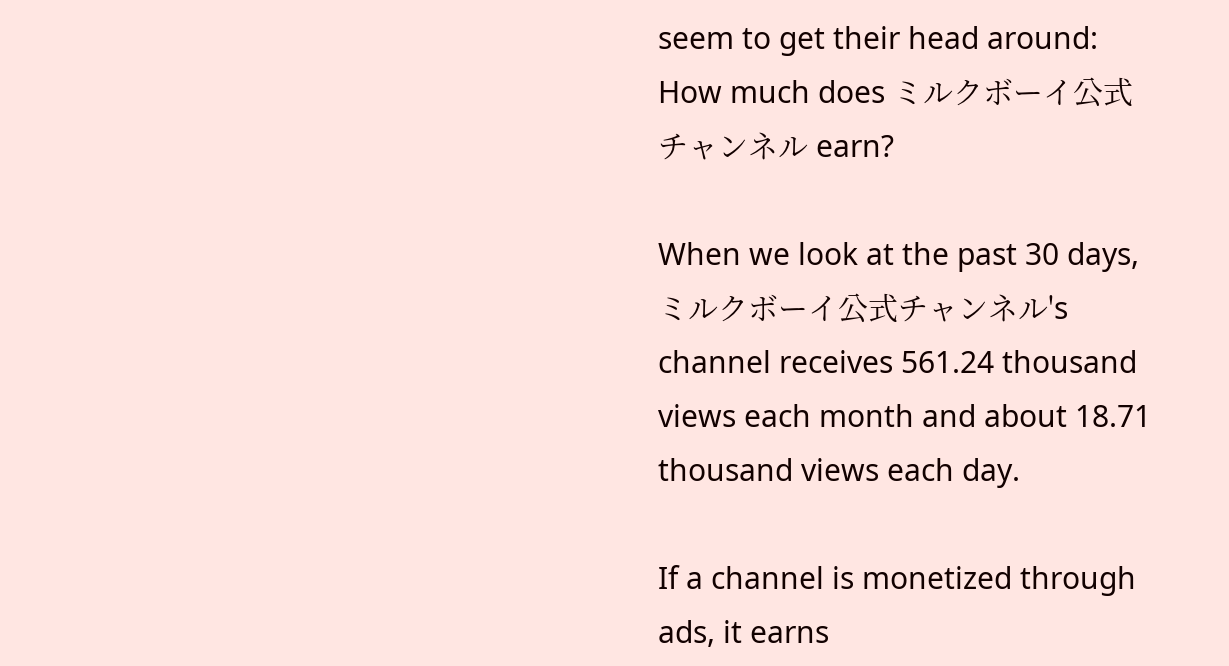seem to get their head around: How much does ミルクボーイ公式チャンネル earn?

When we look at the past 30 days, ミルクボーイ公式チャンネル's channel receives 561.24 thousand views each month and about 18.71 thousand views each day.

If a channel is monetized through ads, it earns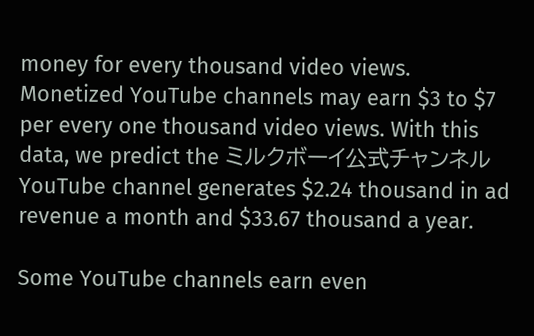money for every thousand video views. Monetized YouTube channels may earn $3 to $7 per every one thousand video views. With this data, we predict the ミルクボーイ公式チャンネル YouTube channel generates $2.24 thousand in ad revenue a month and $33.67 thousand a year.

Some YouTube channels earn even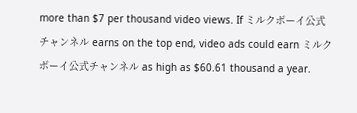more than $7 per thousand video views. If ミルクボーイ公式チャンネル earns on the top end, video ads could earn ミルクボーイ公式チャンネル as high as $60.61 thousand a year.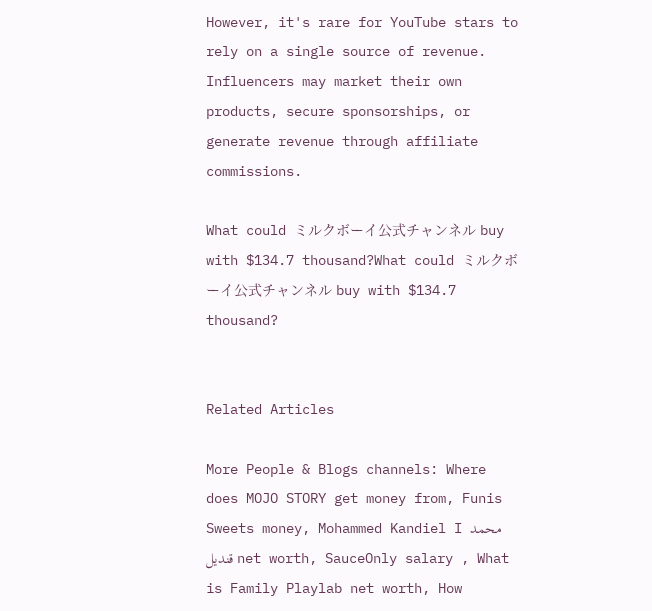However, it's rare for YouTube stars to rely on a single source of revenue. Influencers may market their own products, secure sponsorships, or generate revenue through affiliate commissions.

What could ミルクボーイ公式チャンネル buy with $134.7 thousand?What could ミルクボーイ公式チャンネル buy with $134.7 thousand?


Related Articles

More People & Blogs channels: Where does MOJO STORY get money from, Funis Sweets money, Mohammed Kandiel I محمد قنديل net worth, SauceOnly salary , What is Family Playlab net worth, How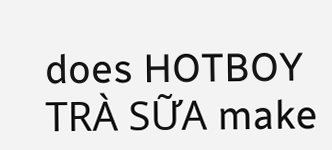does HOTBOY TRÀ SỮA make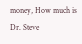money, How much is Dr. Steve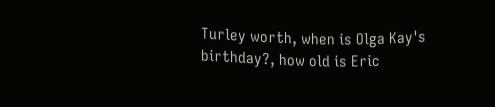Turley worth, when is Olga Kay's birthday?, how old is Eric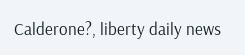Calderone?, liberty daily news